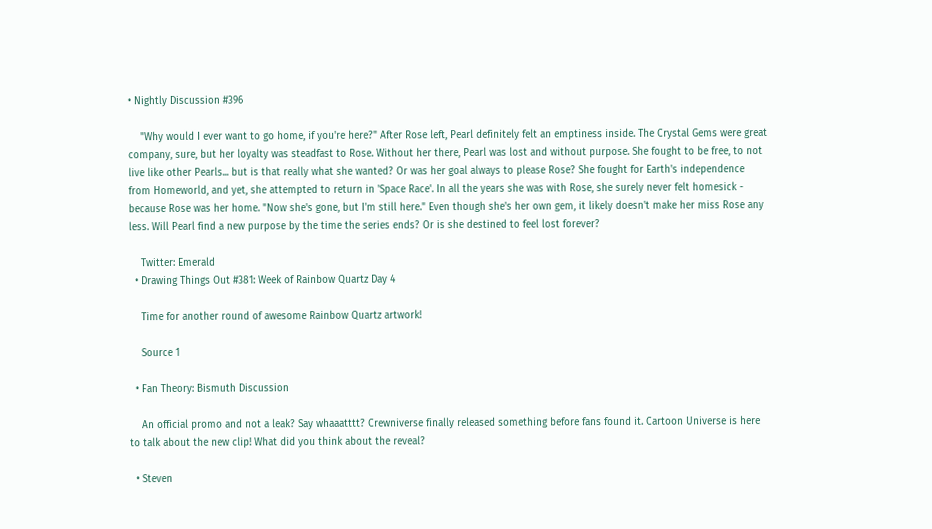• Nightly Discussion #396

    "Why would I ever want to go home, if you're here?" After Rose left, Pearl definitely felt an emptiness inside. The Crystal Gems were great company, sure, but her loyalty was steadfast to Rose. Without her there, Pearl was lost and without purpose. She fought to be free, to not live like other Pearls... but is that really what she wanted? Or was her goal always to please Rose? She fought for Earth's independence from Homeworld, and yet, she attempted to return in 'Space Race'. In all the years she was with Rose, she surely never felt homesick - because Rose was her home. "Now she's gone, but I'm still here." Even though she's her own gem, it likely doesn't make her miss Rose any less. Will Pearl find a new purpose by the time the series ends? Or is she destined to feel lost forever?

    Twitter: Emerald
  • Drawing Things Out #381: Week of Rainbow Quartz Day 4

    Time for another round of awesome Rainbow Quartz artwork!

    Source 1

  • Fan Theory: Bismuth Discussion

    An official promo and not a leak? Say whaaatttt? Crewniverse finally released something before fans found it. Cartoon Universe is here to talk about the new clip! What did you think about the reveal?

  • Steven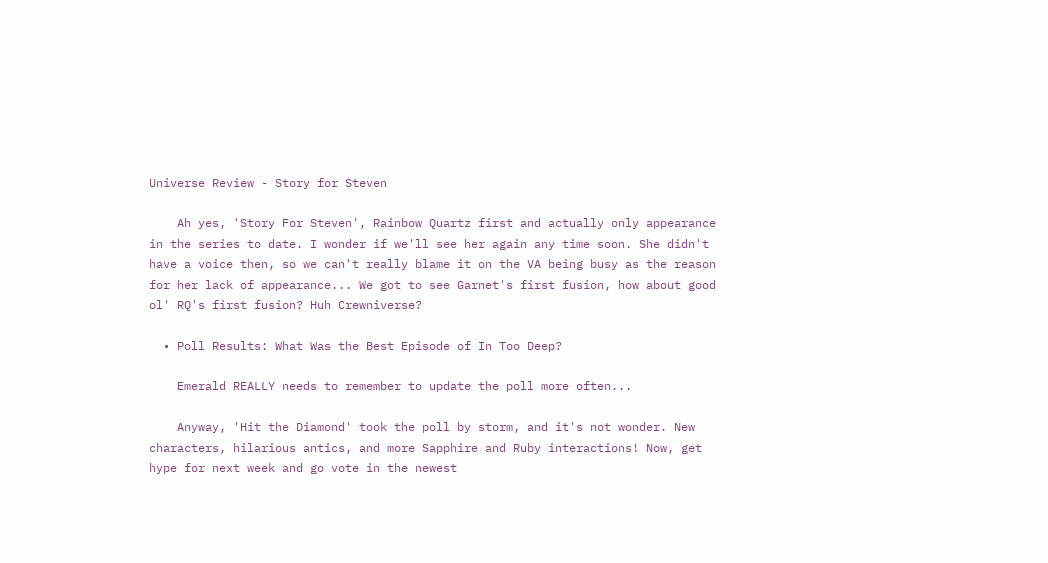Universe Review - Story for Steven

    Ah yes, 'Story For Steven', Rainbow Quartz first and actually only appearance in the series to date. I wonder if we'll see her again any time soon. She didn't have a voice then, so we can't really blame it on the VA being busy as the reason for her lack of appearance... We got to see Garnet's first fusion, how about good ol' RQ's first fusion? Huh Crewniverse?

  • Poll Results: What Was the Best Episode of In Too Deep?

    Emerald REALLY needs to remember to update the poll more often...

    Anyway, 'Hit the Diamond' took the poll by storm, and it's not wonder. New characters, hilarious antics, and more Sapphire and Ruby interactions! Now, get hype for next week and go vote in the newest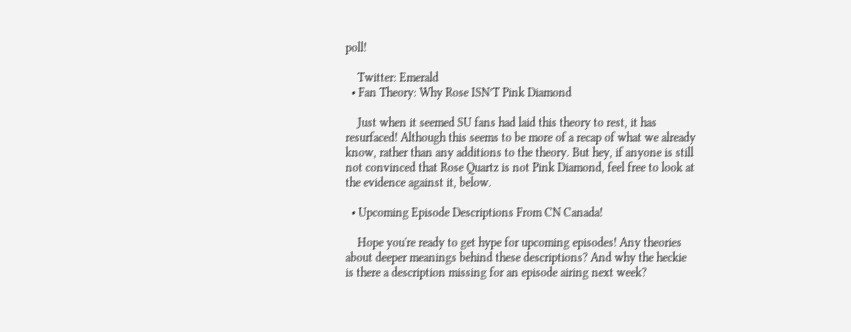poll!

    Twitter: Emerald
  • Fan Theory: Why Rose ISN’T Pink Diamond

    Just when it seemed SU fans had laid this theory to rest, it has resurfaced! Although this seems to be more of a recap of what we already know, rather than any additions to the theory. But hey, if anyone is still not convinced that Rose Quartz is not Pink Diamond, feel free to look at the evidence against it, below.

  • Upcoming Episode Descriptions From CN Canada!

    Hope you're ready to get hype for upcoming episodes! Any theories about deeper meanings behind these descriptions? And why the heckie is there a description missing for an episode airing next week?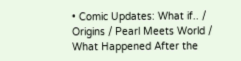• Comic Updates: What if.. / Origins / Pearl Meets World / What Happened After the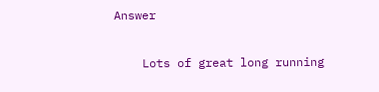Answer

    Lots of great long running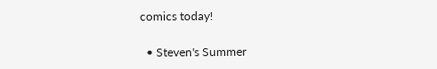comics today!

  • Steven's Summer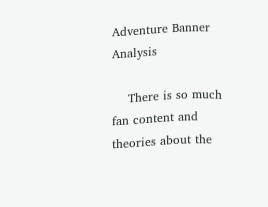Adventure Banner Analysis

    There is so much fan content and theories about the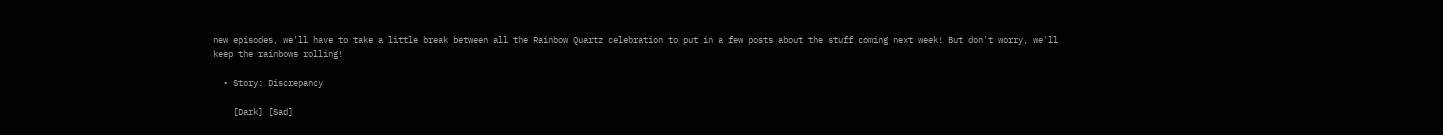new episodes, we'll have to take a little break between all the Rainbow Quartz celebration to put in a few posts about the stuff coming next week! But don't worry, we'll keep the rainbows rolling!

  • Story: Discrepancy

    [Dark] [Sad]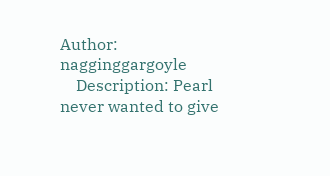Author: nagginggargoyle
    Description: Pearl never wanted to give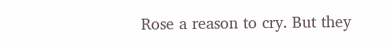Rose a reason to cry. But they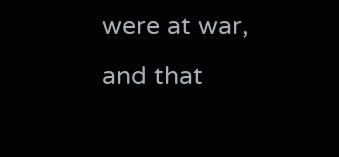were at war, and that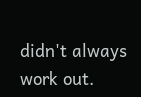didn't always work out.